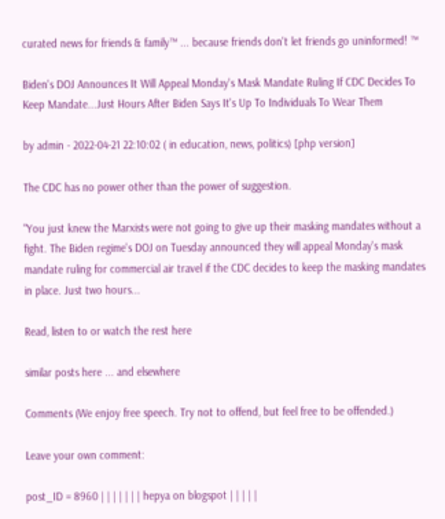curated news for friends & family™ ... because friends don't let friends go uninformed! ™

Biden's DOJ Announces It Will Appeal Monday's Mask Mandate Ruling If CDC Decides To Keep Mandate...Just Hours After Biden Says It's Up To Individuals To Wear Them

by admin - 2022-04-21 22:10:02 ( in education, news, politics) [php version]

The CDC has no power other than the power of suggestion.

"You just knew the Marxists were not going to give up their masking mandates without a fight. The Biden regime's DOJ on Tuesday announced they will appeal Monday's mask mandate ruling for commercial air travel if the CDC decides to keep the masking mandates in place. Just two hours...

Read, listen to or watch the rest here

similar posts here ... and elsewhere

Comments (We enjoy free speech. Try not to offend, but feel free to be offended.)

Leave your own comment:

post_ID = 8960 | | | | | | | hepya on blogspot | | | | |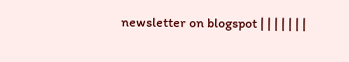newsletter on blogspot | | | | | | |